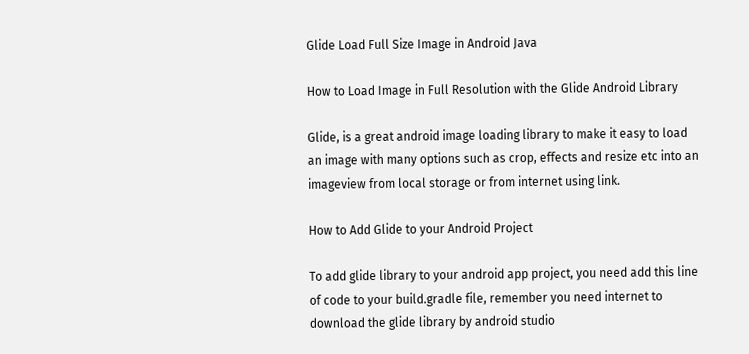Glide Load Full Size Image in Android Java

How to Load Image in Full Resolution with the Glide Android Library

Glide, is a great android image loading library to make it easy to load an image with many options such as crop, effects and resize etc into an imageview from local storage or from internet using link.

How to Add Glide to your Android Project

To add glide library to your android app project, you need add this line of code to your build.gradle file, remember you need internet to download the glide library by android studio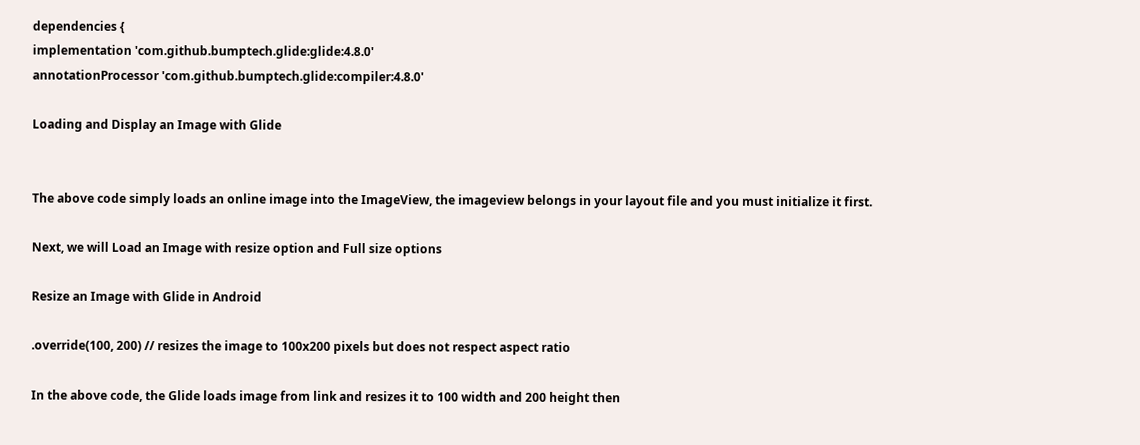dependencies {
implementation 'com.github.bumptech.glide:glide:4.8.0'
annotationProcessor 'com.github.bumptech.glide:compiler:4.8.0'

Loading and Display an Image with Glide


The above code simply loads an online image into the ImageView, the imageview belongs in your layout file and you must initialize it first.

Next, we will Load an Image with resize option and Full size options

Resize an Image with Glide in Android

.override(100, 200) // resizes the image to 100x200 pixels but does not respect aspect ratio

In the above code, the Glide loads image from link and resizes it to 100 width and 200 height then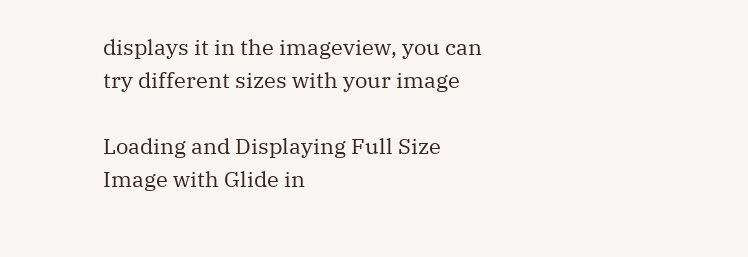displays it in the imageview, you can try different sizes with your image

Loading and Displaying Full Size Image with Glide in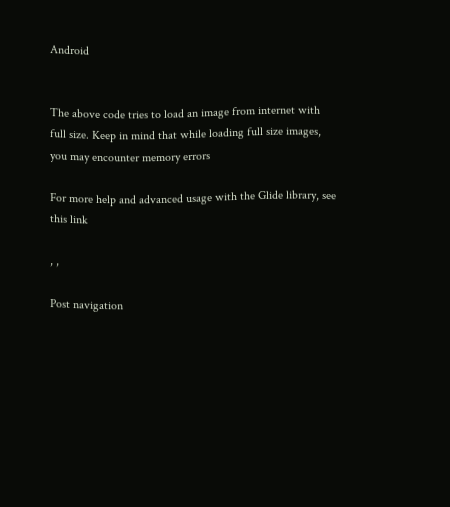Android


The above code tries to load an image from internet with full size. Keep in mind that while loading full size images, you may encounter memory errors

For more help and advanced usage with the Glide library, see this link

, ,

Post navigation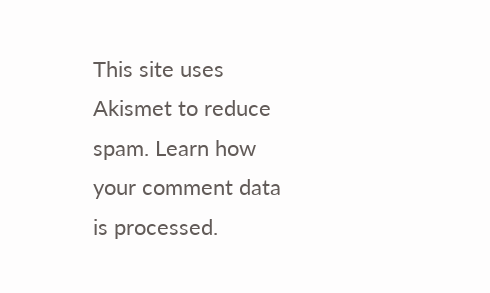This site uses Akismet to reduce spam. Learn how your comment data is processed.